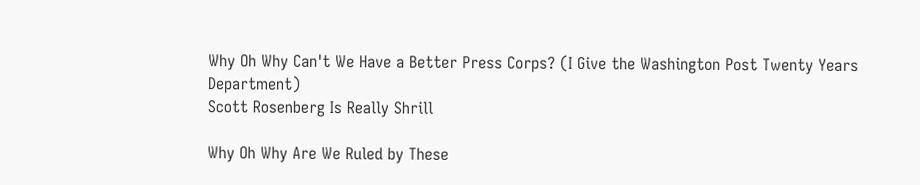Why Oh Why Can't We Have a Better Press Corps? (I Give the Washington Post Twenty Years Department)
Scott Rosenberg Is Really Shrill

Why Oh Why Are We Ruled by These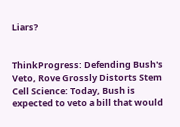Liars?


ThinkProgress: Defending Bush's Veto, Rove Grossly Distorts Stem Cell Science: Today, Bush is expected to veto a bill that would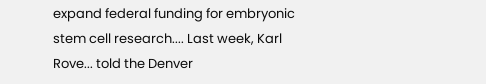expand federal funding for embryonic stem cell research.... Last week, Karl Rove... told the Denver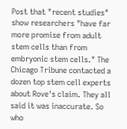Post that "recent studies" show researchers "have far more promise from adult stem cells than from embryonic stem cells." The Chicago Tribune contacted a dozen top stem cell experts about Rove's claim. They all said it was inaccurate. So who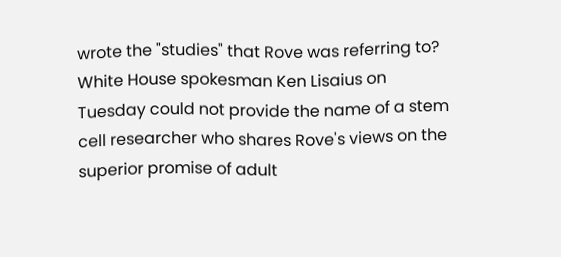wrote the "studies" that Rove was referring to? White House spokesman Ken Lisaius on Tuesday could not provide the name of a stem cell researcher who shares Rove's views on the superior promise of adult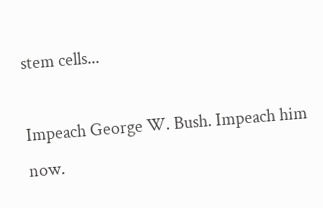stem cells...

Impeach George W. Bush. Impeach him now.